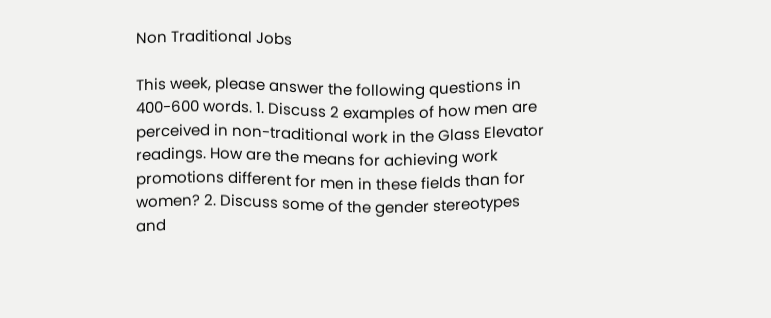Non Traditional Jobs

This week, please answer the following questions in 400-600 words. 1. Discuss 2 examples of how men are perceived in non-traditional work in the Glass Elevator readings. How are the means for achieving work promotions different for men in these fields than for women? 2. Discuss some of the gender stereotypes and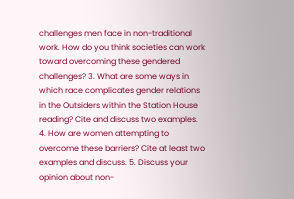challenges men face in non-traditional work. How do you think societies can work toward overcoming these gendered challenges? 3. What are some ways in which race complicates gender relations in the Outsiders within the Station House reading? Cite and discuss two examples. 4. How are women attempting to overcome these barriers? Cite at least two examples and discuss. 5. Discuss your opinion about non-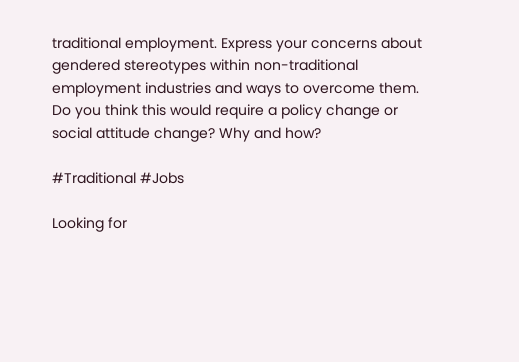traditional employment. Express your concerns about gendered stereotypes within non-traditional employment industries and ways to overcome them. Do you think this would require a policy change or social attitude change? Why and how?

#Traditional #Jobs

Looking for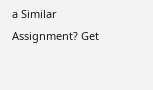a Similar Assignment? Get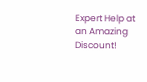Expert Help at an Amazing Discount!